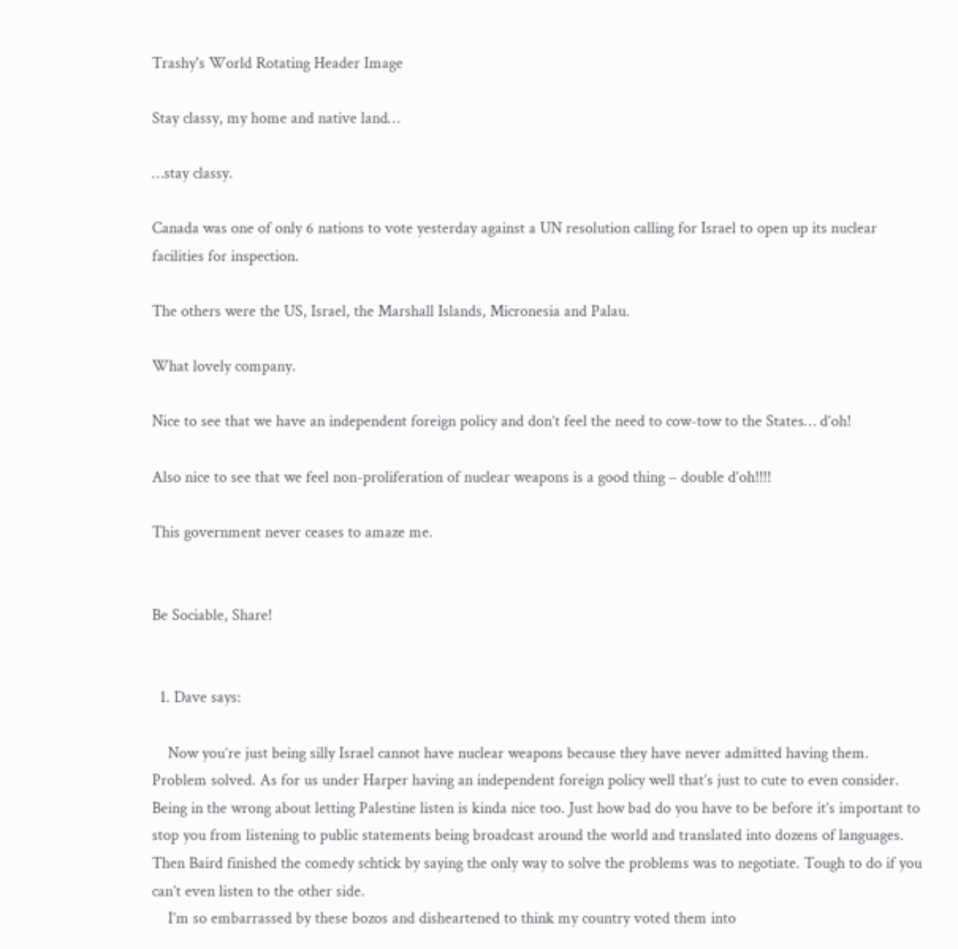Trashy's World Rotating Header Image

Stay classy, my home and native land…

…stay classy.

Canada was one of only 6 nations to vote yesterday against a UN resolution calling for Israel to open up its nuclear facilities for inspection.

The others were the US, Israel, the Marshall Islands, Micronesia and Palau.

What lovely company.

Nice to see that we have an independent foreign policy and don’t feel the need to cow-tow to the States… d’oh!

Also nice to see that we feel non-proliferation of nuclear weapons is a good thing – double d’oh!!!!

This government never ceases to amaze me.


Be Sociable, Share!


  1. Dave says:

    Now you’re just being silly Israel cannot have nuclear weapons because they have never admitted having them. Problem solved. As for us under Harper having an independent foreign policy well that’s just to cute to even consider. Being in the wrong about letting Palestine listen is kinda nice too. Just how bad do you have to be before it’s important to stop you from listening to public statements being broadcast around the world and translated into dozens of languages. Then Baird finished the comedy schtick by saying the only way to solve the problems was to negotiate. Tough to do if you can’t even listen to the other side.
    I’m so embarrassed by these bozos and disheartened to think my country voted them into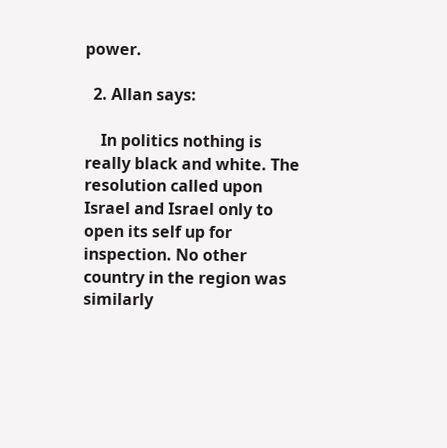power.

  2. Allan says:

    In politics nothing is really black and white. The resolution called upon Israel and Israel only to open its self up for inspection. No other country in the region was similarly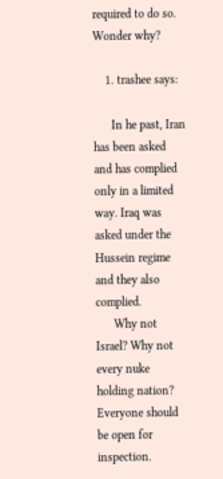required to do so. Wonder why?

    1. trashee says:

      In he past, Iran has been asked and has complied only in a limited way. Iraq was asked under the Hussein regime and they also complied.
      Why not Israel? Why not every nuke holding nation? Everyone should be open for inspection.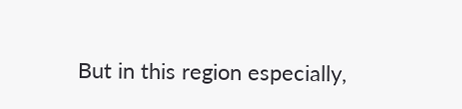But in this region especially,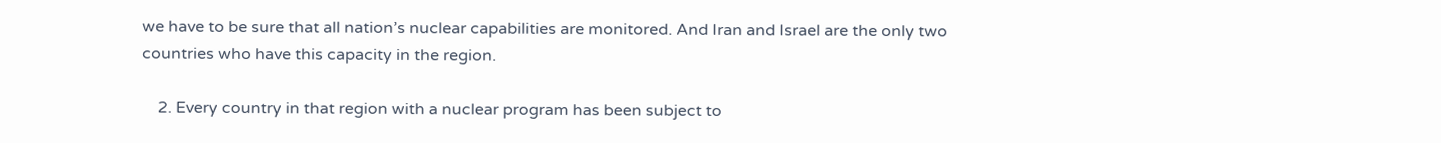we have to be sure that all nation’s nuclear capabilities are monitored. And Iran and Israel are the only two countries who have this capacity in the region.

    2. Every country in that region with a nuclear program has been subject to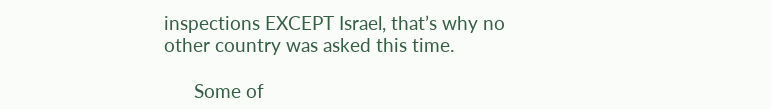inspections EXCEPT Israel, that’s why no other country was asked this time.

      Some of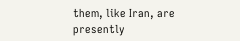them, like Iran, are presently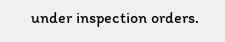under inspection orders.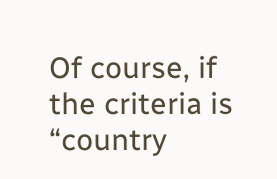Of course, if the criteria is “country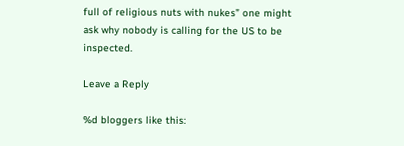full of religious nuts with nukes” one might ask why nobody is calling for the US to be inspected.

Leave a Reply

%d bloggers like this: